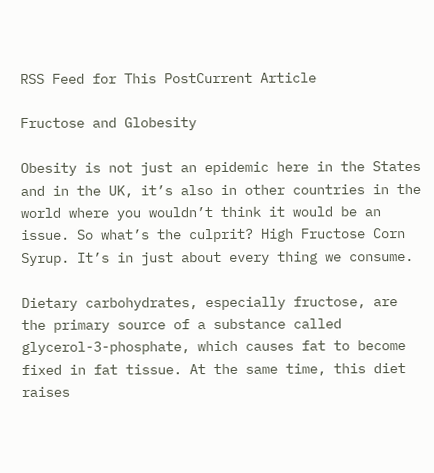RSS Feed for This PostCurrent Article

Fructose and Globesity

Obesity is not just an epidemic here in the States and in the UK, it’s also in other countries in the world where you wouldn’t think it would be an issue. So what’s the culprit? High Fructose Corn Syrup. It’s in just about every thing we consume.

Dietary carbohydrates, especially fructose, are the primary source of a substance called glycerol-3-phosphate, which causes fat to become fixed in fat tissue. At the same time, this diet raises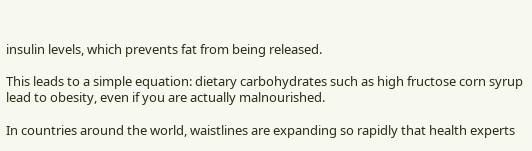insulin levels, which prevents fat from being released.

This leads to a simple equation: dietary carbohydrates such as high fructose corn syrup lead to obesity, even if you are actually malnourished.

In countries around the world, waistlines are expanding so rapidly that health experts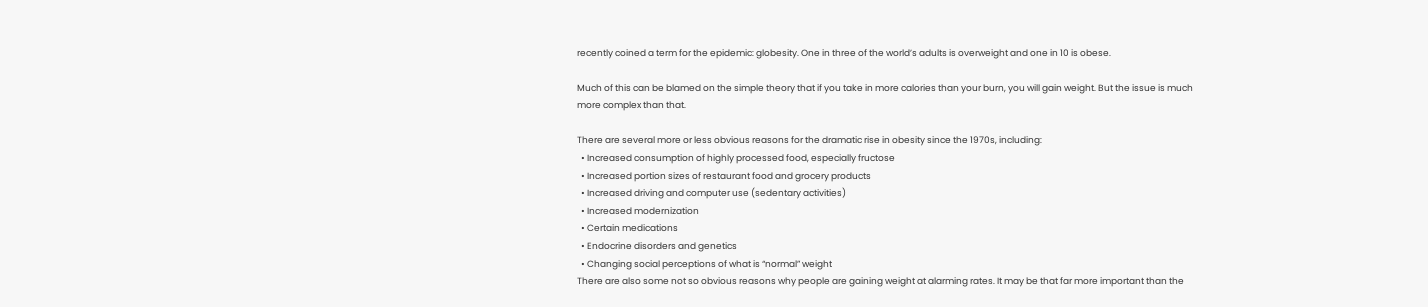recently coined a term for the epidemic: globesity. One in three of the world’s adults is overweight and one in 10 is obese.

Much of this can be blamed on the simple theory that if you take in more calories than your burn, you will gain weight. But the issue is much more complex than that.

There are several more or less obvious reasons for the dramatic rise in obesity since the 1970s, including:
  • Increased consumption of highly processed food, especially fructose
  • Increased portion sizes of restaurant food and grocery products
  • Increased driving and computer use (sedentary activities)
  • Increased modernization
  • Certain medications
  • Endocrine disorders and genetics
  • Changing social perceptions of what is “normal” weight
There are also some not so obvious reasons why people are gaining weight at alarming rates. It may be that far more important than the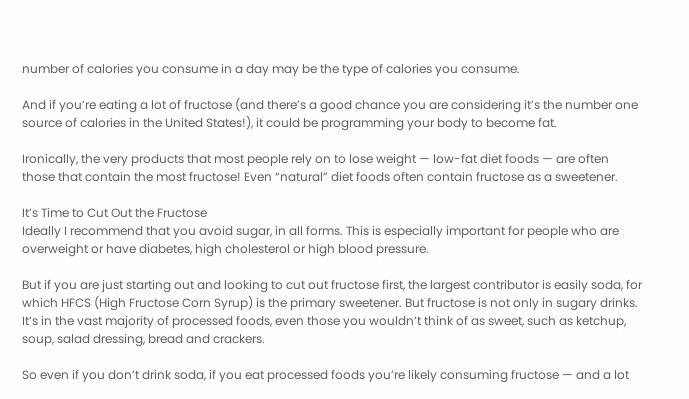number of calories you consume in a day may be the type of calories you consume.

And if you’re eating a lot of fructose (and there’s a good chance you are considering it’s the number one source of calories in the United States!), it could be programming your body to become fat.

Ironically, the very products that most people rely on to lose weight — low-fat diet foods — are often those that contain the most fructose! Even “natural” diet foods often contain fructose as a sweetener.

It’s Time to Cut Out the Fructose
Ideally I recommend that you avoid sugar, in all forms. This is especially important for people who are overweight or have diabetes, high cholesterol or high blood pressure.

But if you are just starting out and looking to cut out fructose first, the largest contributor is easily soda, for which HFCS (High Fructose Corn Syrup) is the primary sweetener. But fructose is not only in sugary drinks. It’s in the vast majority of processed foods, even those you wouldn’t think of as sweet, such as ketchup, soup, salad dressing, bread and crackers.

So even if you don’t drink soda, if you eat processed foods you’re likely consuming fructose — and a lot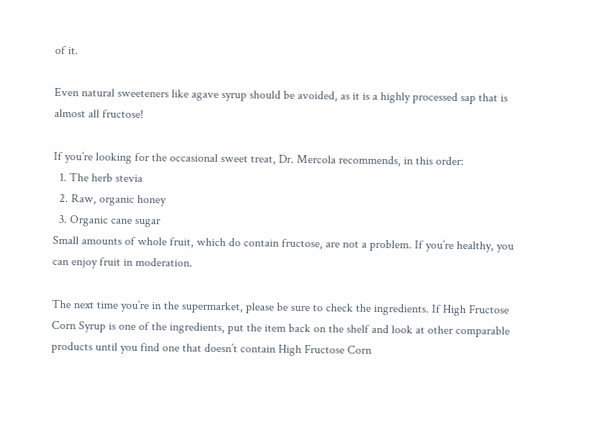of it.

Even natural sweeteners like agave syrup should be avoided, as it is a highly processed sap that is almost all fructose!

If you’re looking for the occasional sweet treat, Dr. Mercola recommends, in this order:
  1. The herb stevia
  2. Raw, organic honey
  3. Organic cane sugar
Small amounts of whole fruit, which do contain fructose, are not a problem. If you’re healthy, you can enjoy fruit in moderation.

The next time you’re in the supermarket, please be sure to check the ingredients. If High Fructose Corn Syrup is one of the ingredients, put the item back on the shelf and look at other comparable products until you find one that doesn’t contain High Fructose Corn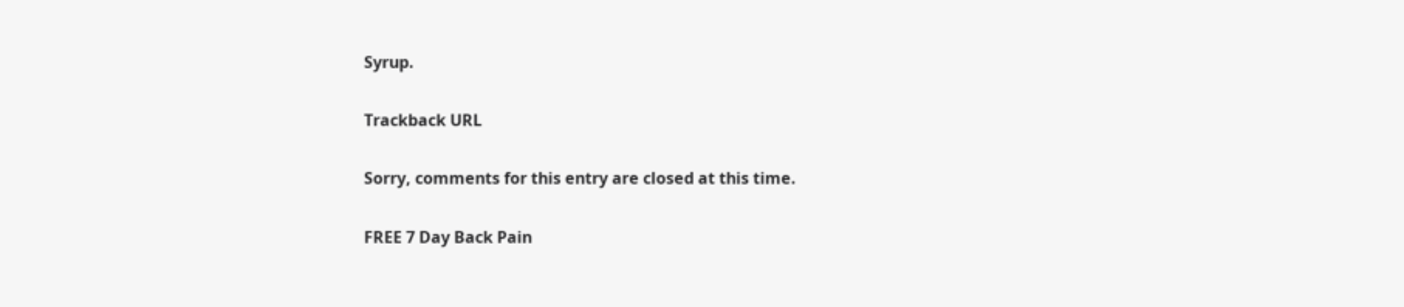Syrup.

Trackback URL

Sorry, comments for this entry are closed at this time.

FREE 7 Day Back Pain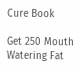Cure Book

Get 250 Mouth Watering Fat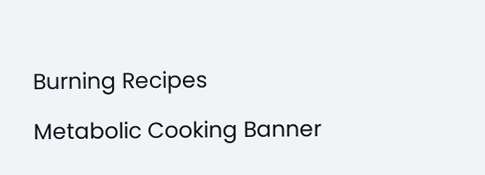Burning Recipes

Metabolic Cooking Banner